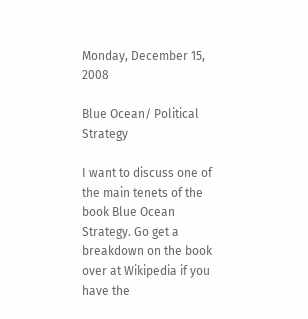Monday, December 15, 2008

Blue Ocean/ Political Strategy

I want to discuss one of the main tenets of the book Blue Ocean Strategy. Go get a breakdown on the book over at Wikipedia if you have the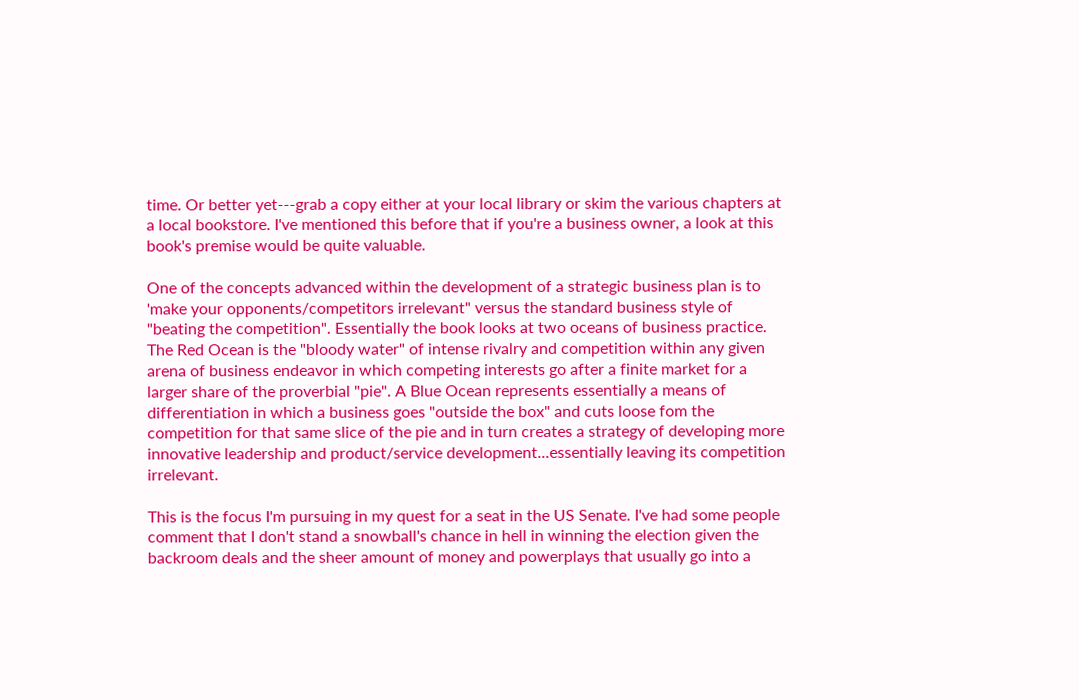time. Or better yet---grab a copy either at your local library or skim the various chapters at a local bookstore. I've mentioned this before that if you're a business owner, a look at this book's premise would be quite valuable.

One of the concepts advanced within the development of a strategic business plan is to 'make your opponents/competitors irrelevant" versus the standard business style of "beating the competition". Essentially the book looks at two oceans of business practice. The Red Ocean is the "bloody water" of intense rivalry and competition within any given arena of business endeavor in which competing interests go after a finite market for a larger share of the proverbial "pie". A Blue Ocean represents essentially a means of differentiation in which a business goes "outside the box" and cuts loose fom the competition for that same slice of the pie and in turn creates a strategy of developing more innovative leadership and product/service development...essentially leaving its competition irrelevant.

This is the focus I'm pursuing in my quest for a seat in the US Senate. I've had some people comment that I don't stand a snowball's chance in hell in winning the election given the backroom deals and the sheer amount of money and powerplays that usually go into a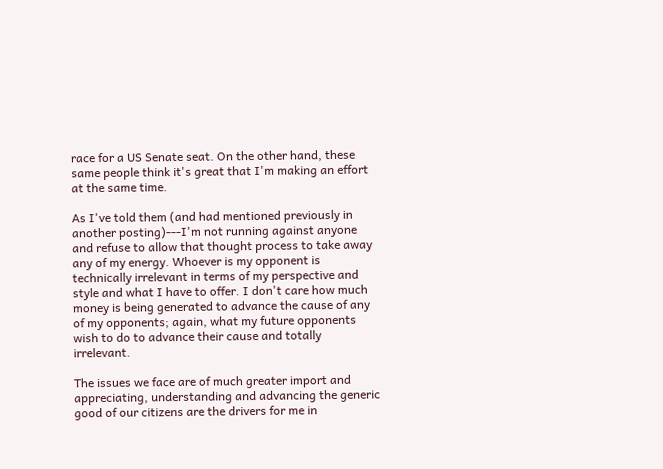race for a US Senate seat. On the other hand, these same people think it's great that I'm making an effort at the same time.

As I've told them (and had mentioned previously in another posting)---I'm not running against anyone and refuse to allow that thought process to take away any of my energy. Whoever is my opponent is technically irrelevant in terms of my perspective and style and what I have to offer. I don't care how much money is being generated to advance the cause of any of my opponents; again, what my future opponents wish to do to advance their cause and totally irrelevant.

The issues we face are of much greater import and appreciating, understanding and advancing the generic good of our citizens are the drivers for me in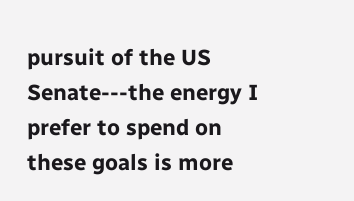pursuit of the US Senate---the energy I prefer to spend on these goals is more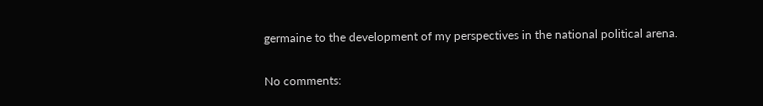germaine to the development of my perspectives in the national political arena.

No comments: